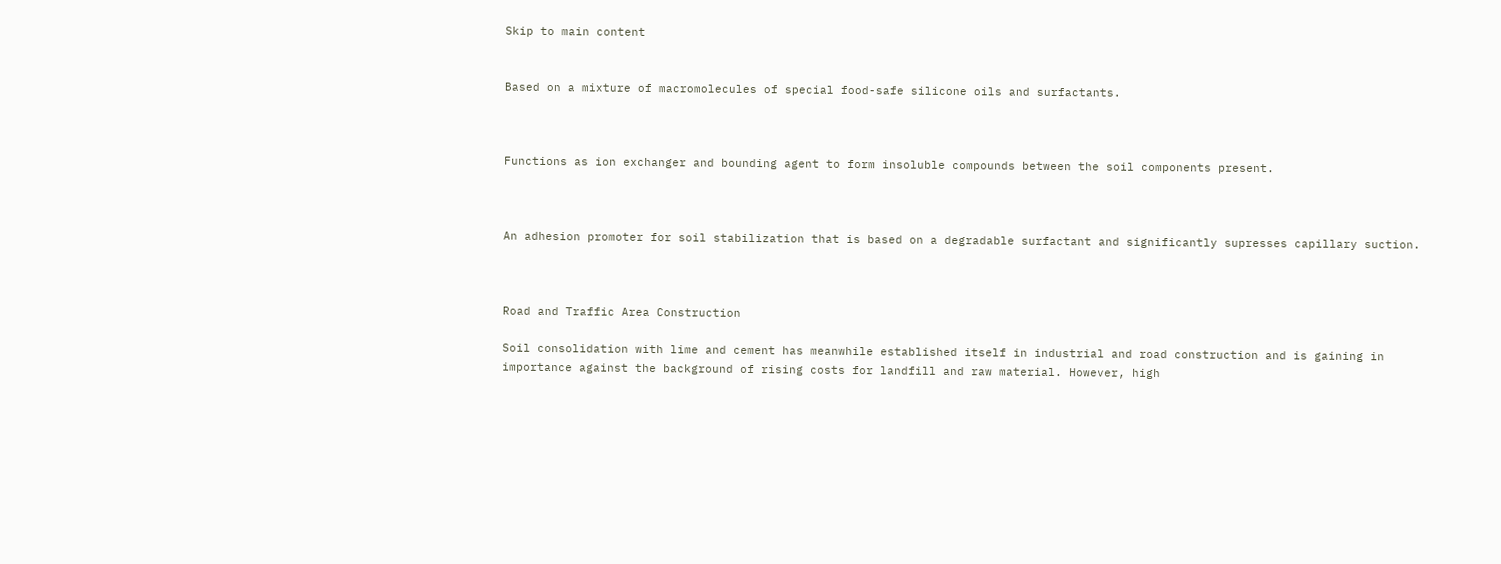Skip to main content


Based on a mixture of macromolecules of special food-safe silicone oils and surfactants.



Functions as ion exchanger and bounding agent to form insoluble compounds between the soil components present.



An adhesion promoter for soil stabilization that is based on a degradable surfactant and significantly supresses capillary suction.



Road and Traffic Area Construction

Soil consolidation with lime and cement has meanwhile established itself in industrial and road construction and is gaining in importance against the background of rising costs for landfill and raw material. However, high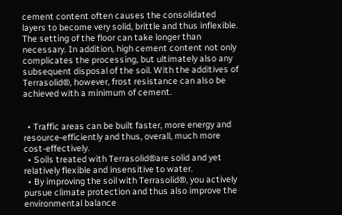cement content often causes the consolidated layers to become very solid, brittle and thus inflexible. The setting of the floor can take longer than necessary. In addition, high cement content not only complicates the processing, but ultimately also any subsequent disposal of the soil. With the additives of Terrasolid®, however, frost resistance can also be achieved with a minimum of cement.


  • Traffic areas can be built faster, more energy and resource-efficiently and thus, overall, much more cost-effectively.
  • Soils treated with Terrasolid®are solid and yet relatively flexible and insensitive to water.
  • By improving the soil with Terrasolid®, you actively pursue climate protection and thus also improve the environmental balance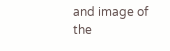and image of the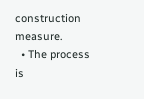construction measure.
  • The process is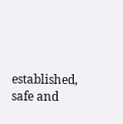established, safe and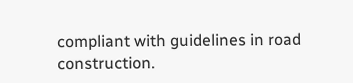compliant with guidelines in road construction.